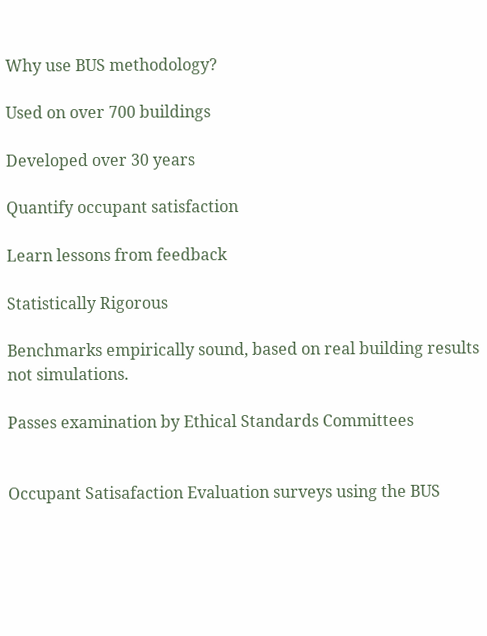Why use BUS methodology?

Used on over 700 buildings

Developed over 30 years

Quantify occupant satisfaction

Learn lessons from feedback

Statistically Rigorous

Benchmarks empirically sound, based on real building results not simulations.

Passes examination by Ethical Standards Committees


Occupant Satisafaction Evaluation surveys using the BUS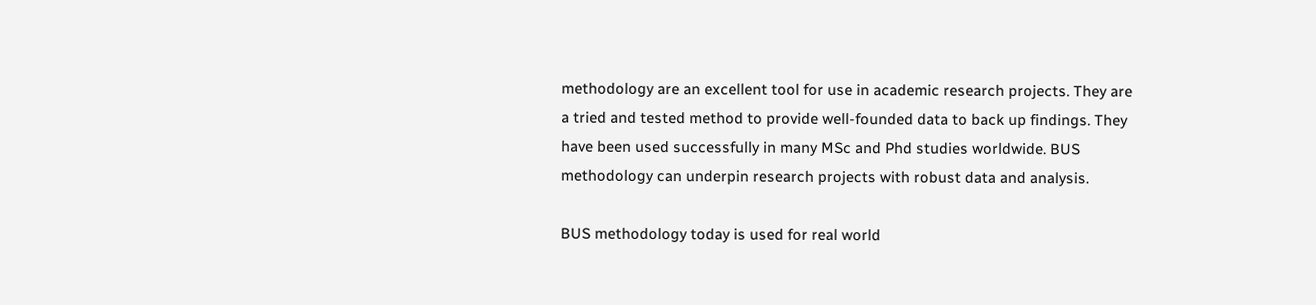methodology are an excellent tool for use in academic research projects. They are a tried and tested method to provide well-founded data to back up findings. They have been used successfully in many MSc and Phd studies worldwide. BUS methodology can underpin research projects with robust data and analysis.

BUS methodology today is used for real world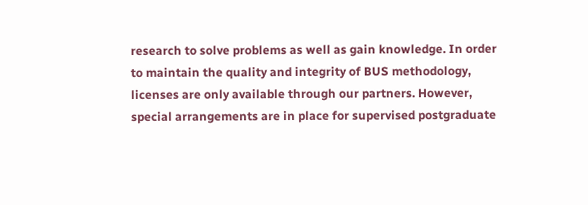research to solve problems as well as gain knowledge. In order to maintain the quality and integrity of BUS methodology, licenses are only available through our partners. However, special arrangements are in place for supervised postgraduate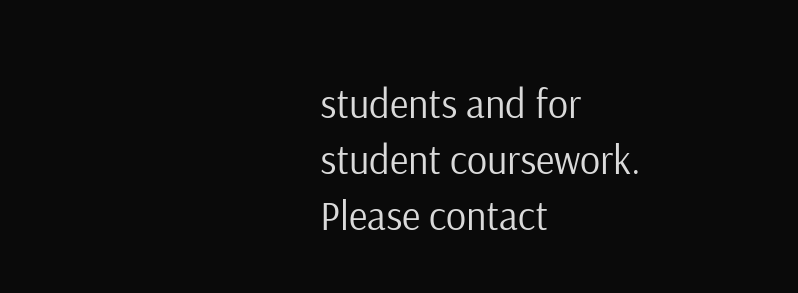students and for student coursework. Please contact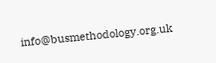info@busmethodology.org.uk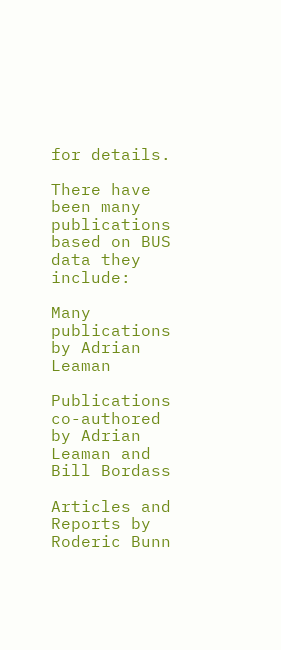for details.

There have been many publications based on BUS data they include:

Many publications by Adrian Leaman

Publications co-authored by Adrian Leaman and Bill Bordass

Articles and Reports by Roderic Bunn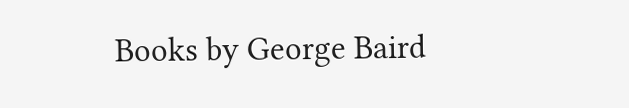Books by George Baird